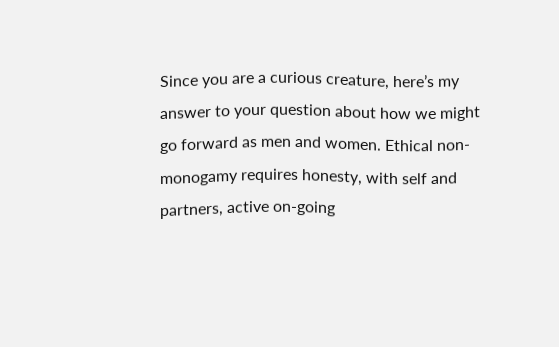Since you are a curious creature, here’s my answer to your question about how we might go forward as men and women. Ethical non-monogamy requires honesty, with self and partners, active on-going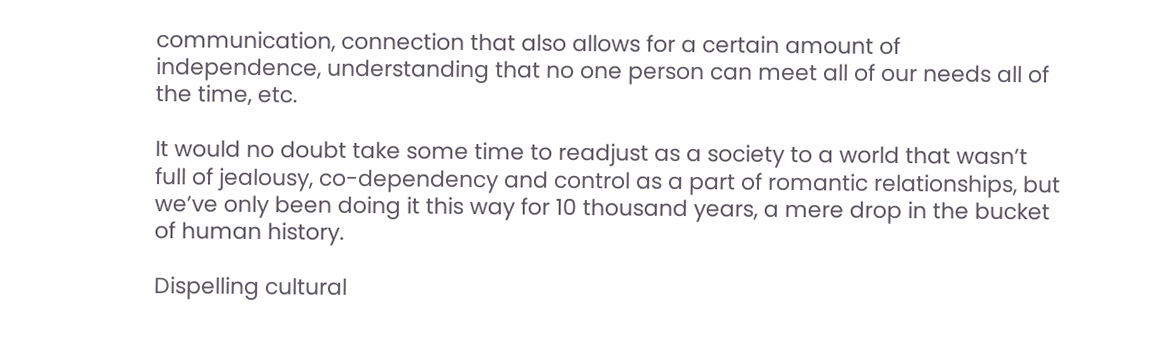communication, connection that also allows for a certain amount of independence, understanding that no one person can meet all of our needs all of the time, etc.

It would no doubt take some time to readjust as a society to a world that wasn’t full of jealousy, co-dependency and control as a part of romantic relationships, but we’ve only been doing it this way for 10 thousand years, a mere drop in the bucket of human history.

Dispelling cultural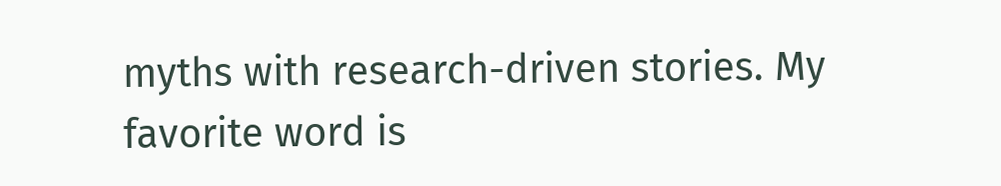myths with research-driven stories. My favorite word is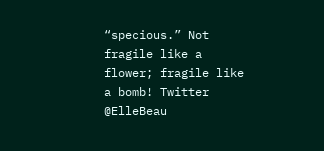“specious.” Not fragile like a flower; fragile like a bomb! Twitter @ElleBeau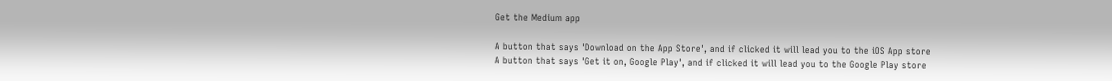Get the Medium app

A button that says 'Download on the App Store', and if clicked it will lead you to the iOS App store
A button that says 'Get it on, Google Play', and if clicked it will lead you to the Google Play store